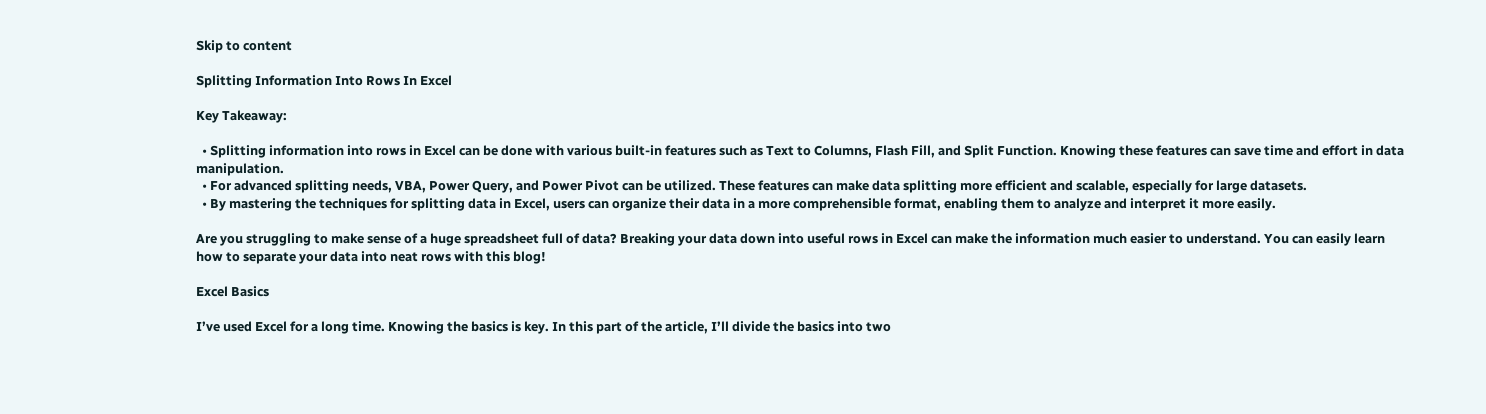Skip to content

Splitting Information Into Rows In Excel

Key Takeaway:

  • Splitting information into rows in Excel can be done with various built-in features such as Text to Columns, Flash Fill, and Split Function. Knowing these features can save time and effort in data manipulation.
  • For advanced splitting needs, VBA, Power Query, and Power Pivot can be utilized. These features can make data splitting more efficient and scalable, especially for large datasets.
  • By mastering the techniques for splitting data in Excel, users can organize their data in a more comprehensible format, enabling them to analyze and interpret it more easily.

Are you struggling to make sense of a huge spreadsheet full of data? Breaking your data down into useful rows in Excel can make the information much easier to understand. You can easily learn how to separate your data into neat rows with this blog!

Excel Basics

I’ve used Excel for a long time. Knowing the basics is key. In this part of the article, I’ll divide the basics into two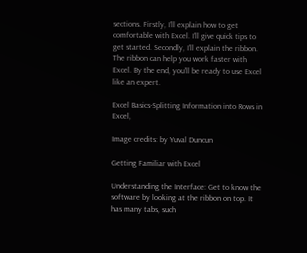sections. Firstly, I’ll explain how to get comfortable with Excel. I’ll give quick tips to get started. Secondly, I’ll explain the ribbon. The ribbon can help you work faster with Excel. By the end, you’ll be ready to use Excel like an expert.

Excel Basics-Splitting Information into Rows in Excel,

Image credits: by Yuval Duncun

Getting Familiar with Excel

Understanding the Interface: Get to know the software by looking at the ribbon on top. It has many tabs, such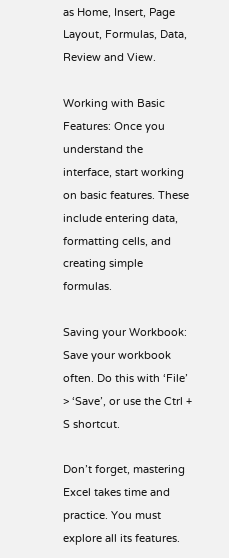as Home, Insert, Page Layout, Formulas, Data, Review and View.

Working with Basic Features: Once you understand the interface, start working on basic features. These include entering data, formatting cells, and creating simple formulas.

Saving your Workbook: Save your workbook often. Do this with ‘File’ > ‘Save’, or use the Ctrl + S shortcut.

Don’t forget, mastering Excel takes time and practice. You must explore all its features.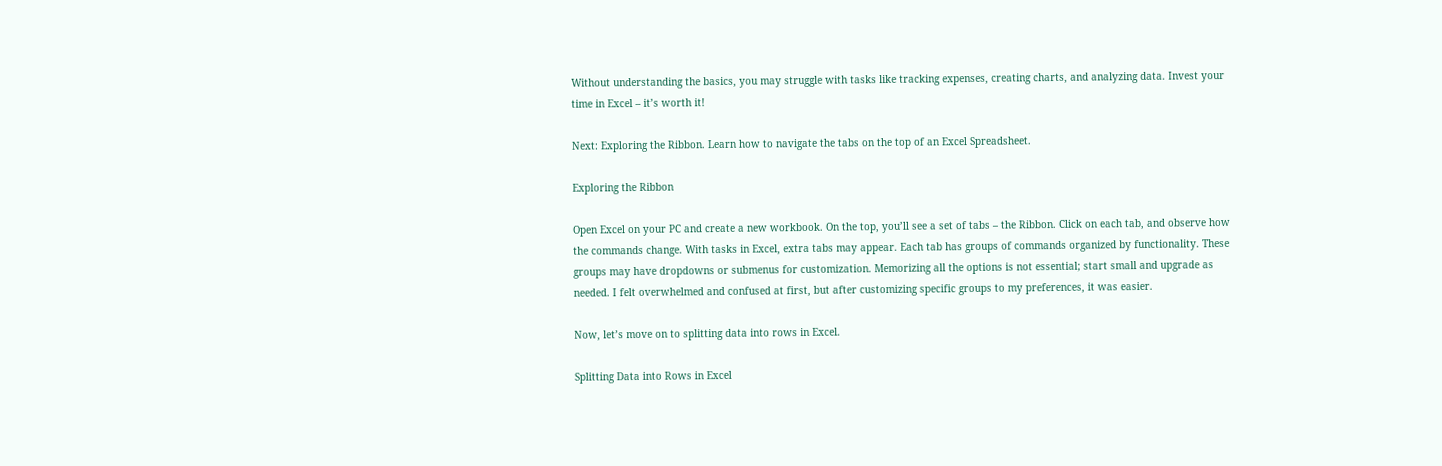Without understanding the basics, you may struggle with tasks like tracking expenses, creating charts, and analyzing data. Invest your time in Excel – it’s worth it!

Next: Exploring the Ribbon. Learn how to navigate the tabs on the top of an Excel Spreadsheet.

Exploring the Ribbon

Open Excel on your PC and create a new workbook. On the top, you’ll see a set of tabs – the Ribbon. Click on each tab, and observe how the commands change. With tasks in Excel, extra tabs may appear. Each tab has groups of commands organized by functionality. These groups may have dropdowns or submenus for customization. Memorizing all the options is not essential; start small and upgrade as needed. I felt overwhelmed and confused at first, but after customizing specific groups to my preferences, it was easier.

Now, let’s move on to splitting data into rows in Excel.

Splitting Data into Rows in Excel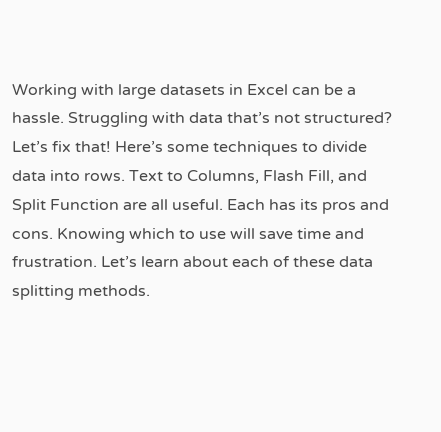Working with large datasets in Excel can be a hassle. Struggling with data that’s not structured? Let’s fix that! Here’s some techniques to divide data into rows. Text to Columns, Flash Fill, and Split Function are all useful. Each has its pros and cons. Knowing which to use will save time and frustration. Let’s learn about each of these data splitting methods.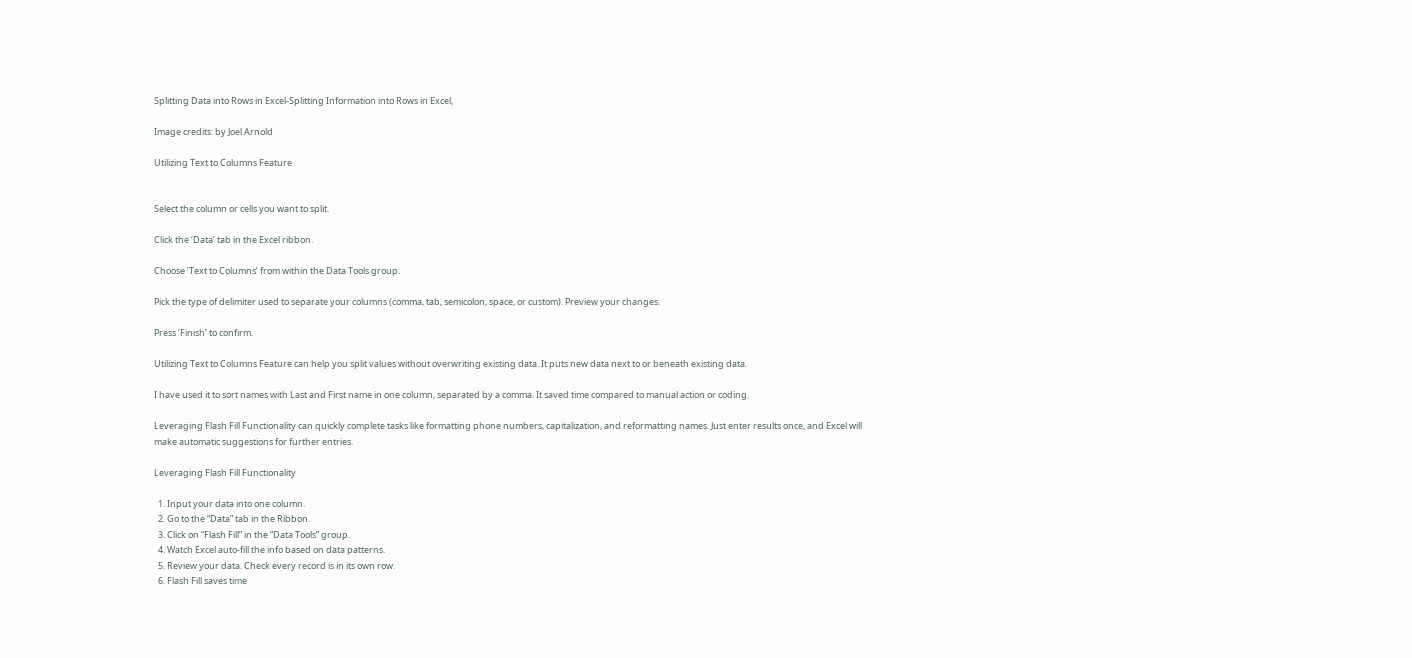Splitting Data into Rows in Excel-Splitting Information into Rows in Excel,

Image credits: by Joel Arnold

Utilizing Text to Columns Feature


Select the column or cells you want to split.

Click the ‘Data’ tab in the Excel ribbon.

Choose ‘Text to Columns’ from within the Data Tools group.

Pick the type of delimiter used to separate your columns (comma, tab, semicolon, space, or custom). Preview your changes.

Press ‘Finish’ to confirm.

Utilizing Text to Columns Feature can help you split values without overwriting existing data. It puts new data next to or beneath existing data.

I have used it to sort names with Last and First name in one column, separated by a comma. It saved time compared to manual action or coding.

Leveraging Flash Fill Functionality can quickly complete tasks like formatting phone numbers, capitalization, and reformatting names. Just enter results once, and Excel will make automatic suggestions for further entries.

Leveraging Flash Fill Functionality

  1. Input your data into one column.
  2. Go to the “Data” tab in the Ribbon.
  3. Click on “Flash Fill” in the “Data Tools” group.
  4. Watch Excel auto-fill the info based on data patterns.
  5. Review your data. Check every record is in its own row.
  6. Flash Fill saves time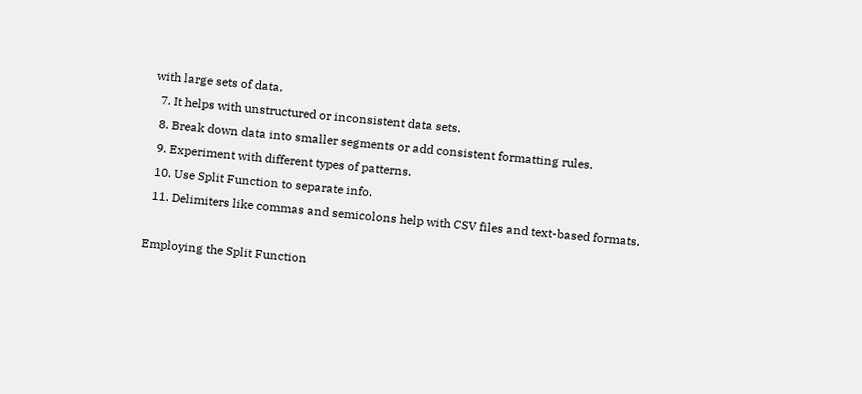with large sets of data.
  7. It helps with unstructured or inconsistent data sets.
  8. Break down data into smaller segments or add consistent formatting rules.
  9. Experiment with different types of patterns.
  10. Use Split Function to separate info.
  11. Delimiters like commas and semicolons help with CSV files and text-based formats.

Employing the Split Function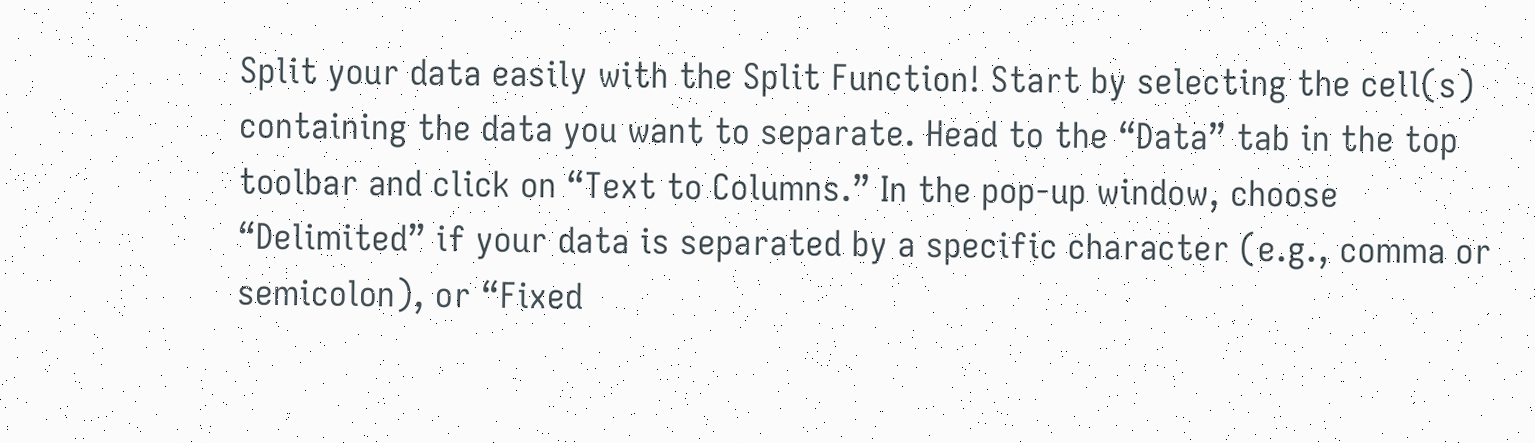Split your data easily with the Split Function! Start by selecting the cell(s) containing the data you want to separate. Head to the “Data” tab in the top toolbar and click on “Text to Columns.” In the pop-up window, choose “Delimited” if your data is separated by a specific character (e.g., comma or semicolon), or “Fixed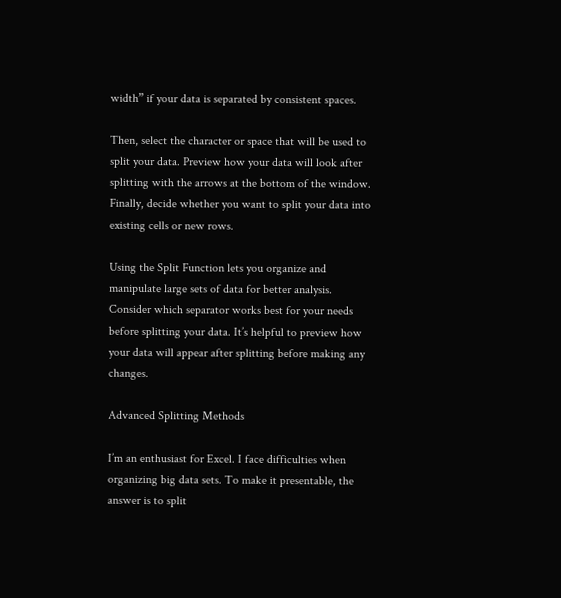width” if your data is separated by consistent spaces.

Then, select the character or space that will be used to split your data. Preview how your data will look after splitting with the arrows at the bottom of the window. Finally, decide whether you want to split your data into existing cells or new rows.

Using the Split Function lets you organize and manipulate large sets of data for better analysis. Consider which separator works best for your needs before splitting your data. It’s helpful to preview how your data will appear after splitting before making any changes.

Advanced Splitting Methods

I’m an enthusiast for Excel. I face difficulties when organizing big data sets. To make it presentable, the answer is to split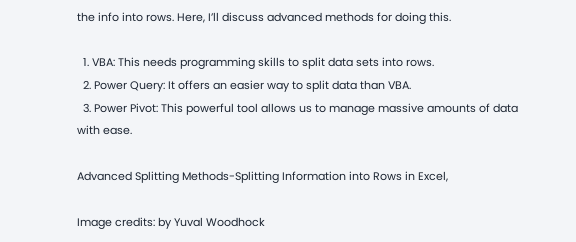the info into rows. Here, I’ll discuss advanced methods for doing this.

  1. VBA: This needs programming skills to split data sets into rows.
  2. Power Query: It offers an easier way to split data than VBA.
  3. Power Pivot: This powerful tool allows us to manage massive amounts of data with ease.

Advanced Splitting Methods-Splitting Information into Rows in Excel,

Image credits: by Yuval Woodhock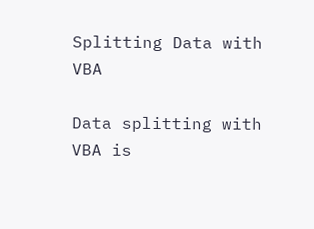Splitting Data with VBA

Data splitting with VBA is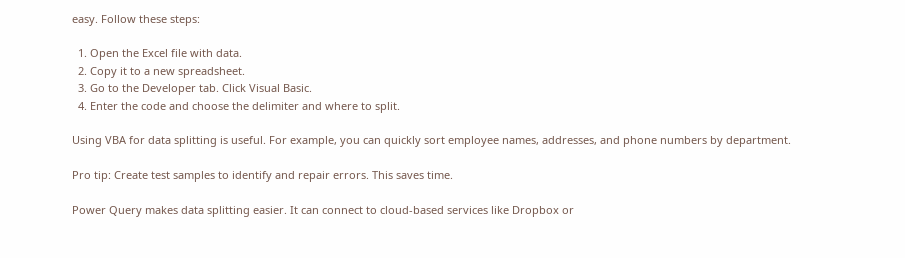easy. Follow these steps:

  1. Open the Excel file with data.
  2. Copy it to a new spreadsheet.
  3. Go to the Developer tab. Click Visual Basic.
  4. Enter the code and choose the delimiter and where to split.

Using VBA for data splitting is useful. For example, you can quickly sort employee names, addresses, and phone numbers by department.

Pro tip: Create test samples to identify and repair errors. This saves time.

Power Query makes data splitting easier. It can connect to cloud-based services like Dropbox or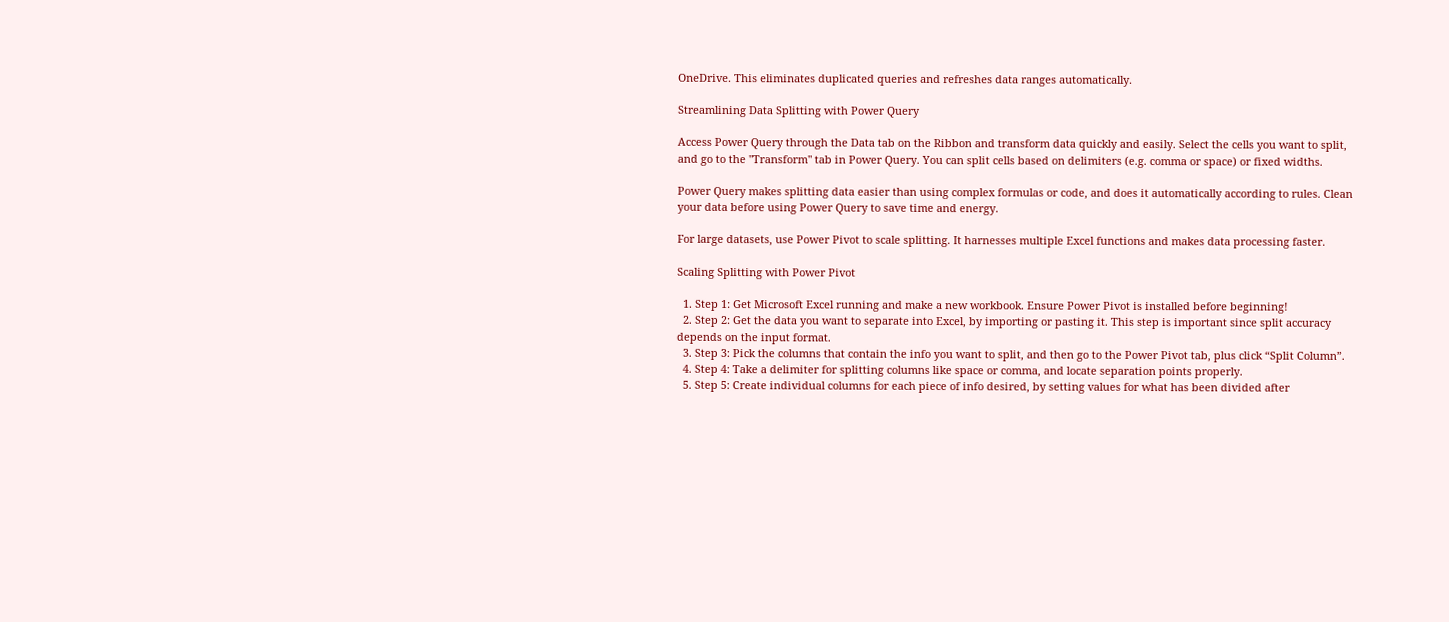OneDrive. This eliminates duplicated queries and refreshes data ranges automatically.

Streamlining Data Splitting with Power Query

Access Power Query through the Data tab on the Ribbon and transform data quickly and easily. Select the cells you want to split, and go to the "Transform" tab in Power Query. You can split cells based on delimiters (e.g. comma or space) or fixed widths.

Power Query makes splitting data easier than using complex formulas or code, and does it automatically according to rules. Clean your data before using Power Query to save time and energy.

For large datasets, use Power Pivot to scale splitting. It harnesses multiple Excel functions and makes data processing faster.

Scaling Splitting with Power Pivot

  1. Step 1: Get Microsoft Excel running and make a new workbook. Ensure Power Pivot is installed before beginning!
  2. Step 2: Get the data you want to separate into Excel, by importing or pasting it. This step is important since split accuracy depends on the input format.
  3. Step 3: Pick the columns that contain the info you want to split, and then go to the Power Pivot tab, plus click “Split Column”.
  4. Step 4: Take a delimiter for splitting columns like space or comma, and locate separation points properly.
  5. Step 5: Create individual columns for each piece of info desired, by setting values for what has been divided after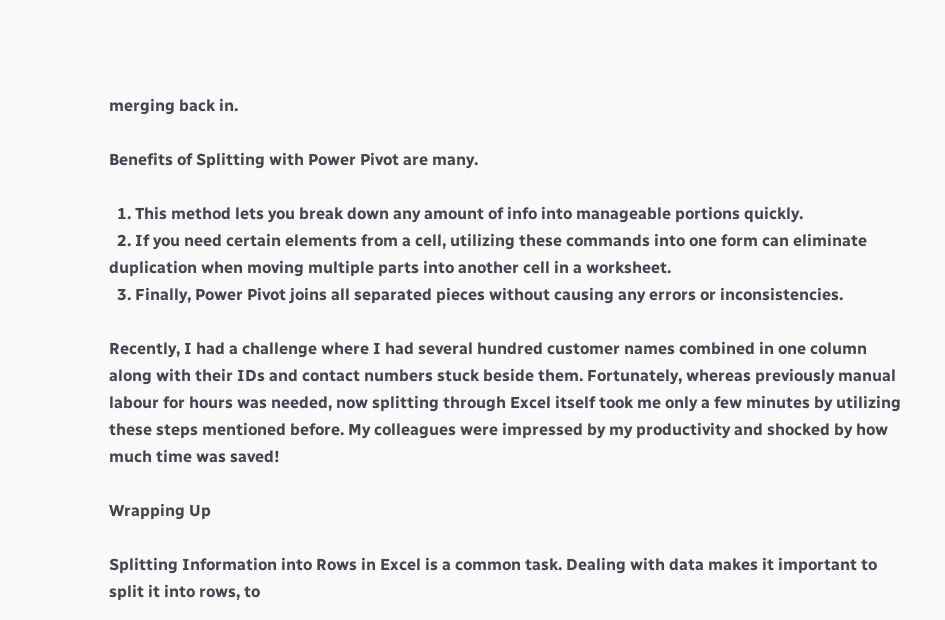merging back in.

Benefits of Splitting with Power Pivot are many.

  1. This method lets you break down any amount of info into manageable portions quickly.
  2. If you need certain elements from a cell, utilizing these commands into one form can eliminate duplication when moving multiple parts into another cell in a worksheet.
  3. Finally, Power Pivot joins all separated pieces without causing any errors or inconsistencies.

Recently, I had a challenge where I had several hundred customer names combined in one column along with their IDs and contact numbers stuck beside them. Fortunately, whereas previously manual labour for hours was needed, now splitting through Excel itself took me only a few minutes by utilizing these steps mentioned before. My colleagues were impressed by my productivity and shocked by how much time was saved!

Wrapping Up

Splitting Information into Rows in Excel is a common task. Dealing with data makes it important to split it into rows, to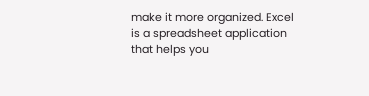make it more organized. Excel is a spreadsheet application that helps you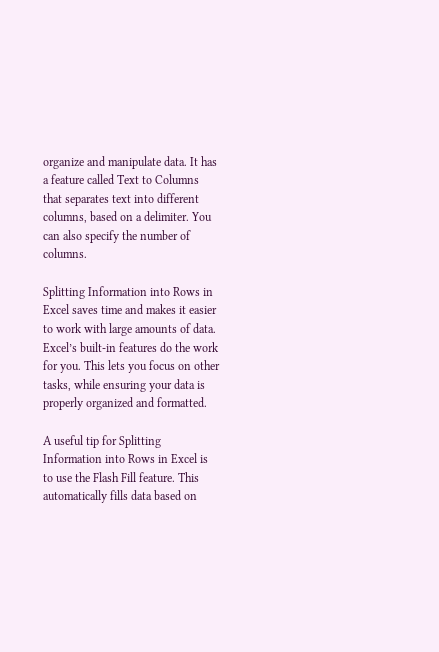organize and manipulate data. It has a feature called Text to Columns that separates text into different columns, based on a delimiter. You can also specify the number of columns.

Splitting Information into Rows in Excel saves time and makes it easier to work with large amounts of data. Excel’s built-in features do the work for you. This lets you focus on other tasks, while ensuring your data is properly organized and formatted.

A useful tip for Splitting Information into Rows in Excel is to use the Flash Fill feature. This automatically fills data based on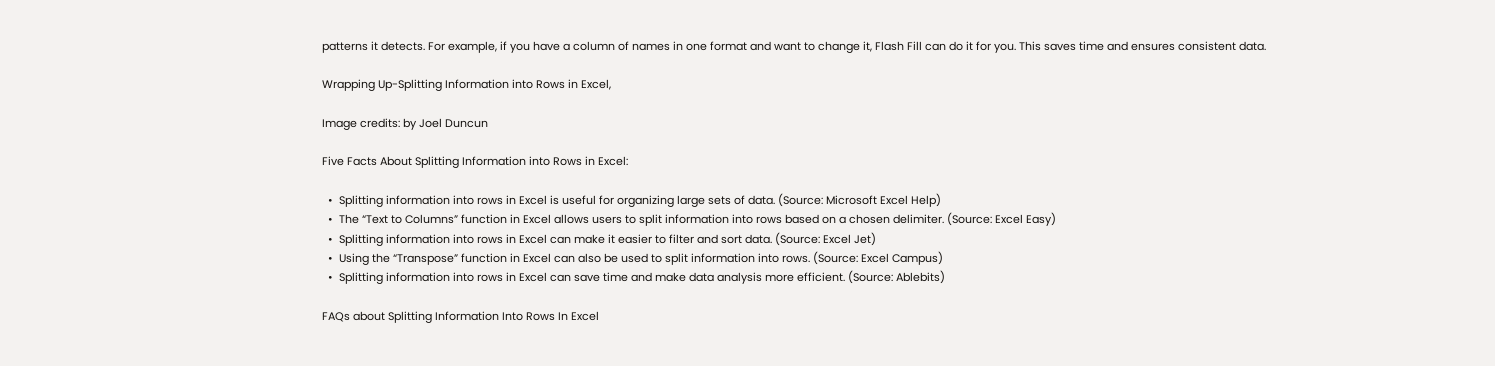patterns it detects. For example, if you have a column of names in one format and want to change it, Flash Fill can do it for you. This saves time and ensures consistent data.

Wrapping Up-Splitting Information into Rows in Excel,

Image credits: by Joel Duncun

Five Facts About Splitting Information into Rows in Excel:

  •  Splitting information into rows in Excel is useful for organizing large sets of data. (Source: Microsoft Excel Help)
  •  The “Text to Columns” function in Excel allows users to split information into rows based on a chosen delimiter. (Source: Excel Easy)
  •  Splitting information into rows in Excel can make it easier to filter and sort data. (Source: Excel Jet)
  •  Using the “Transpose” function in Excel can also be used to split information into rows. (Source: Excel Campus)
  •  Splitting information into rows in Excel can save time and make data analysis more efficient. (Source: Ablebits)

FAQs about Splitting Information Into Rows In Excel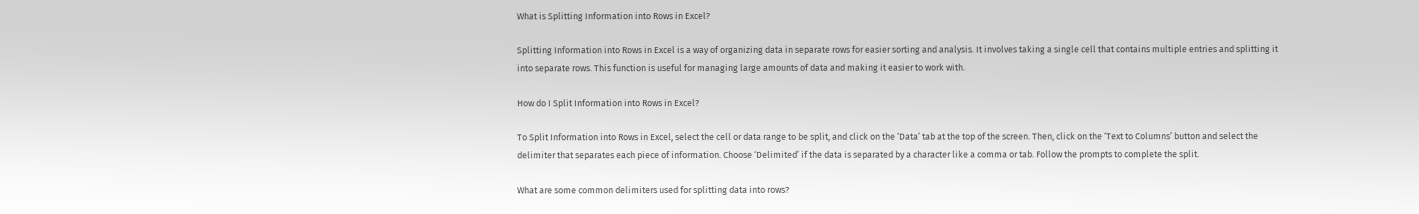What is Splitting Information into Rows in Excel?

Splitting Information into Rows in Excel is a way of organizing data in separate rows for easier sorting and analysis. It involves taking a single cell that contains multiple entries and splitting it into separate rows. This function is useful for managing large amounts of data and making it easier to work with.

How do I Split Information into Rows in Excel?

To Split Information into Rows in Excel, select the cell or data range to be split, and click on the ‘Data’ tab at the top of the screen. Then, click on the ‘Text to Columns’ button and select the delimiter that separates each piece of information. Choose ‘Delimited’ if the data is separated by a character like a comma or tab. Follow the prompts to complete the split.

What are some common delimiters used for splitting data into rows?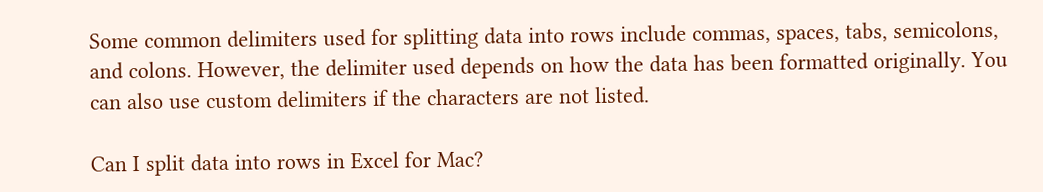Some common delimiters used for splitting data into rows include commas, spaces, tabs, semicolons, and colons. However, the delimiter used depends on how the data has been formatted originally. You can also use custom delimiters if the characters are not listed.

Can I split data into rows in Excel for Mac?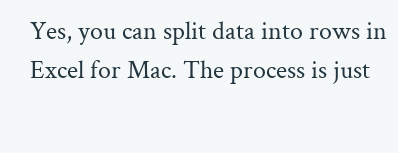Yes, you can split data into rows in Excel for Mac. The process is just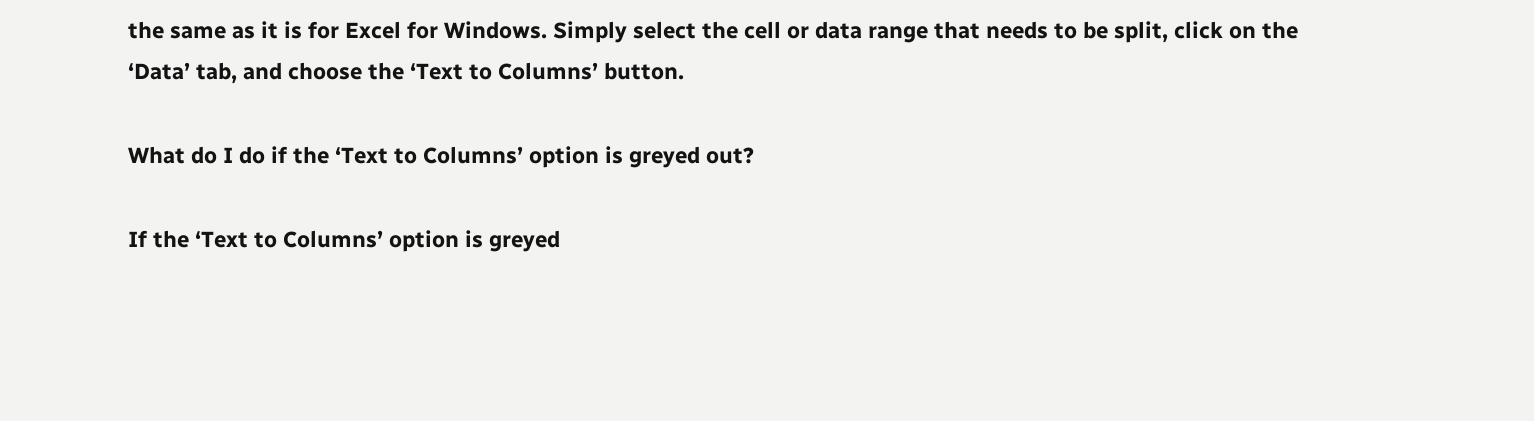the same as it is for Excel for Windows. Simply select the cell or data range that needs to be split, click on the ‘Data’ tab, and choose the ‘Text to Columns’ button.

What do I do if the ‘Text to Columns’ option is greyed out?

If the ‘Text to Columns’ option is greyed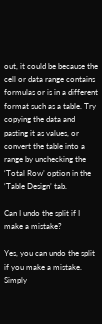out, it could be because the cell or data range contains formulas or is in a different format such as a table. Try copying the data and pasting it as values, or convert the table into a range by unchecking the ‘Total Row’ option in the ‘Table Design’ tab.

Can I undo the split if I make a mistake?

Yes, you can undo the split if you make a mistake. Simply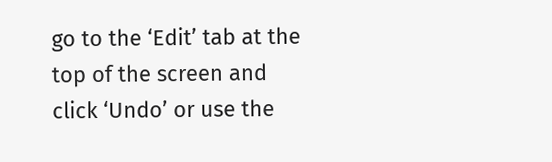go to the ‘Edit’ tab at the top of the screen and click ‘Undo’ or use the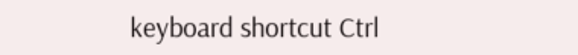keyboard shortcut Ctrl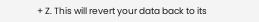+ Z. This will revert your data back to its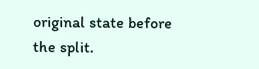original state before the split.